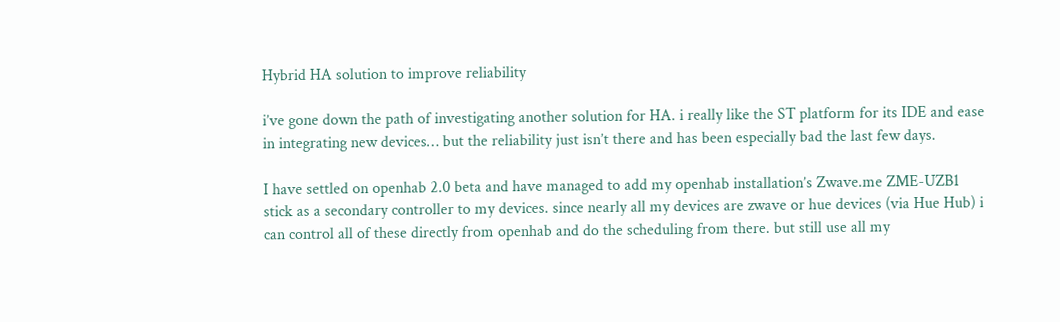Hybrid HA solution to improve reliability

i’ve gone down the path of investigating another solution for HA. i really like the ST platform for its IDE and ease in integrating new devices… but the reliability just isn’t there and has been especially bad the last few days.

I have settled on openhab 2.0 beta and have managed to add my openhab installation’s Zwave.me ZME-UZB1 stick as a secondary controller to my devices. since nearly all my devices are zwave or hue devices (via Hue Hub) i can control all of these directly from openhab and do the scheduling from there. but still use all my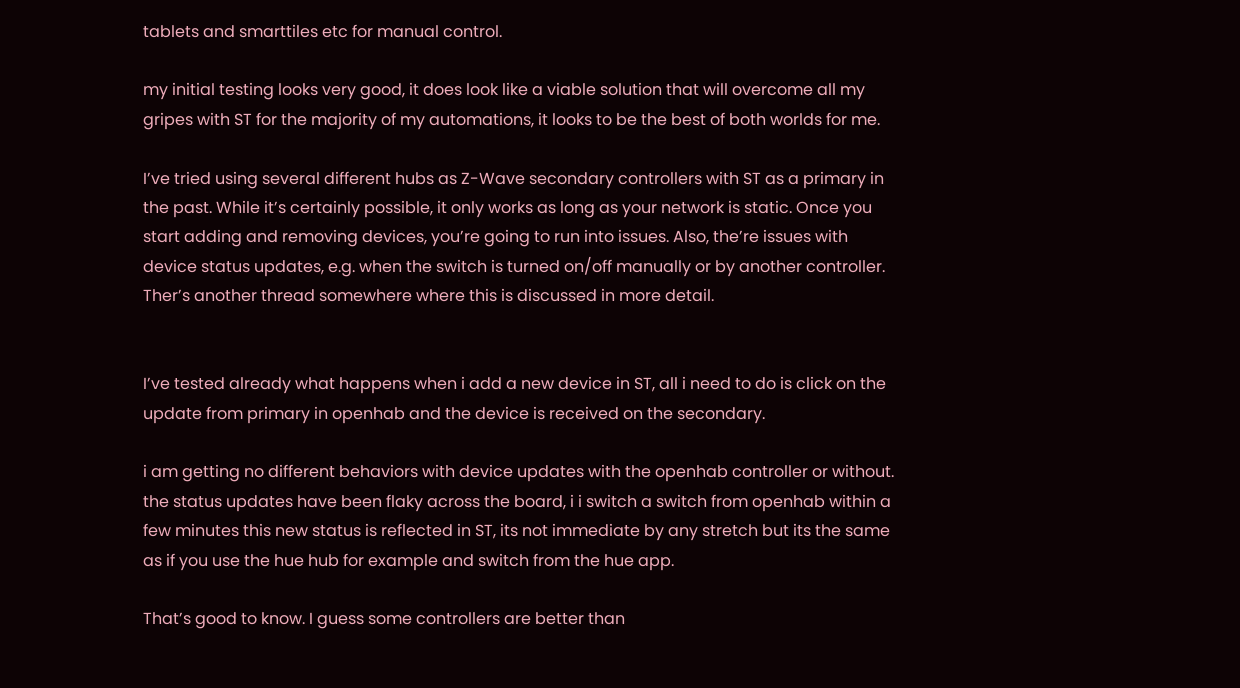tablets and smarttiles etc for manual control.

my initial testing looks very good, it does look like a viable solution that will overcome all my gripes with ST for the majority of my automations, it looks to be the best of both worlds for me.

I’ve tried using several different hubs as Z-Wave secondary controllers with ST as a primary in the past. While it’s certainly possible, it only works as long as your network is static. Once you start adding and removing devices, you’re going to run into issues. Also, the’re issues with device status updates, e.g. when the switch is turned on/off manually or by another controller. Ther’s another thread somewhere where this is discussed in more detail.


I’ve tested already what happens when i add a new device in ST, all i need to do is click on the update from primary in openhab and the device is received on the secondary.

i am getting no different behaviors with device updates with the openhab controller or without. the status updates have been flaky across the board, i i switch a switch from openhab within a few minutes this new status is reflected in ST, its not immediate by any stretch but its the same as if you use the hue hub for example and switch from the hue app.

That’s good to know. I guess some controllers are better than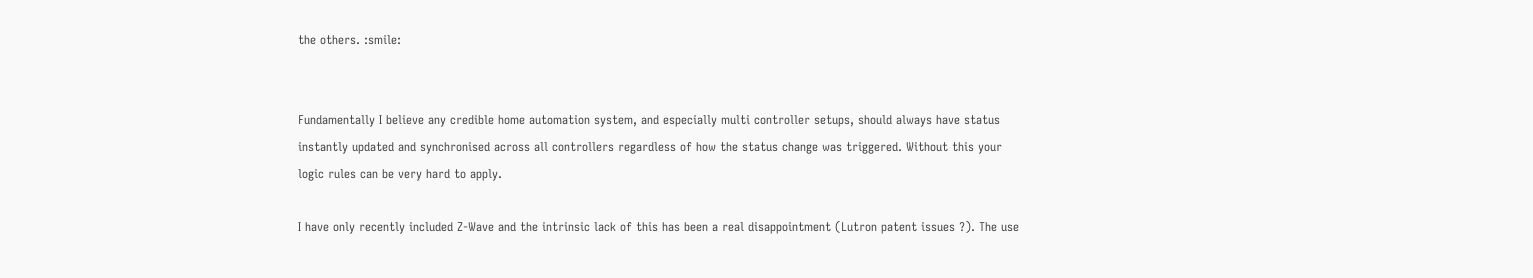the others. :smile:


Fundamentally I believe any credible home automation system, and especially multi controller setups, should always have status instantly updated and synchronised across all controllers regardless of how the status change was triggered. Without this your logic rules can be very hard to apply.

I have only recently included Z-Wave and the intrinsic lack of this has been a real disappointment (Lutron patent issues ?). The use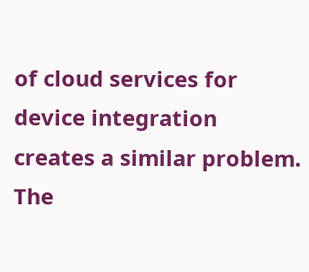of cloud services for device integration creates a similar problem. The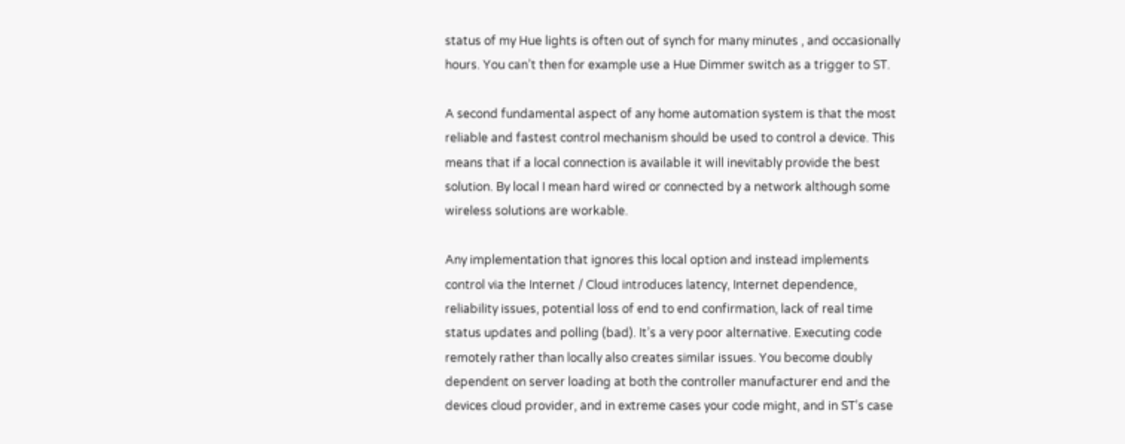status of my Hue lights is often out of synch for many minutes , and occasionally hours. You can’t then for example use a Hue Dimmer switch as a trigger to ST.

A second fundamental aspect of any home automation system is that the most reliable and fastest control mechanism should be used to control a device. This means that if a local connection is available it will inevitably provide the best solution. By local I mean hard wired or connected by a network although some wireless solutions are workable.

Any implementation that ignores this local option and instead implements control via the Internet / Cloud introduces latency, Internet dependence, reliability issues, potential loss of end to end confirmation, lack of real time status updates and polling (bad). It’s a very poor alternative. Executing code remotely rather than locally also creates similar issues. You become doubly dependent on server loading at both the controller manufacturer end and the devices cloud provider, and in extreme cases your code might, and in ST’s case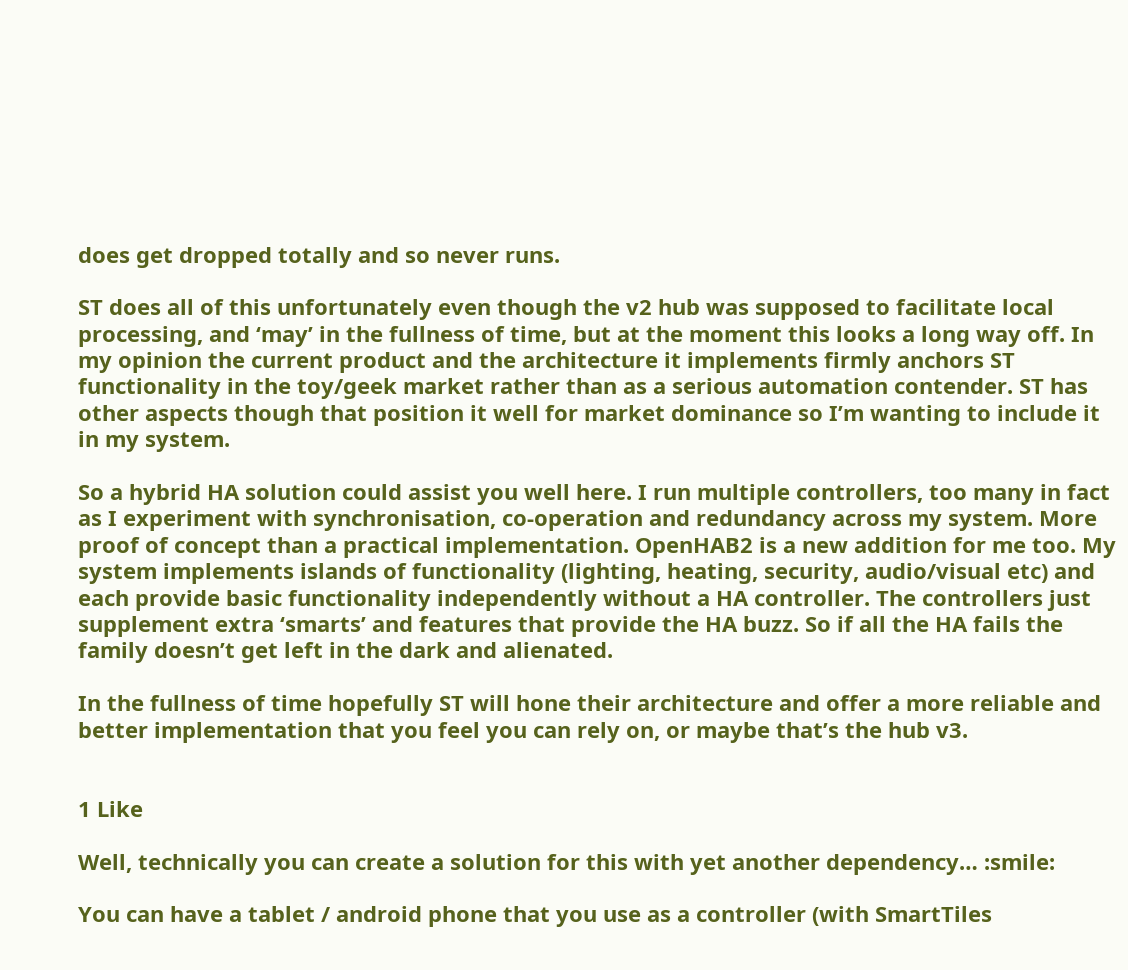does get dropped totally and so never runs.

ST does all of this unfortunately even though the v2 hub was supposed to facilitate local processing, and ‘may’ in the fullness of time, but at the moment this looks a long way off. In my opinion the current product and the architecture it implements firmly anchors ST functionality in the toy/geek market rather than as a serious automation contender. ST has other aspects though that position it well for market dominance so I’m wanting to include it in my system.

So a hybrid HA solution could assist you well here. I run multiple controllers, too many in fact as I experiment with synchronisation, co-operation and redundancy across my system. More proof of concept than a practical implementation. OpenHAB2 is a new addition for me too. My system implements islands of functionality (lighting, heating, security, audio/visual etc) and each provide basic functionality independently without a HA controller. The controllers just supplement extra ‘smarts’ and features that provide the HA buzz. So if all the HA fails the family doesn’t get left in the dark and alienated.

In the fullness of time hopefully ST will hone their architecture and offer a more reliable and better implementation that you feel you can rely on, or maybe that’s the hub v3.


1 Like

Well, technically you can create a solution for this with yet another dependency… :smile:

You can have a tablet / android phone that you use as a controller (with SmartTiles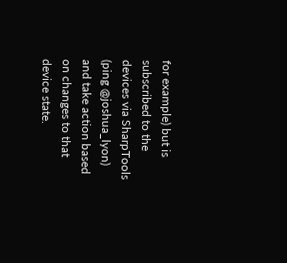for example) but is subscribed to the devices via SharpTools (ping @joshua_lyon) and take action based on changes to that device state.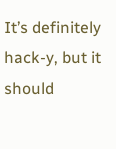It’s definitely hack-y, but it should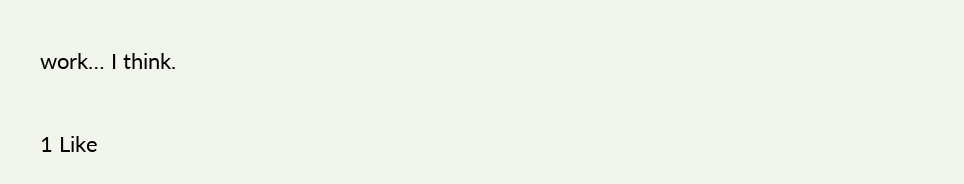work… I think.

1 Like